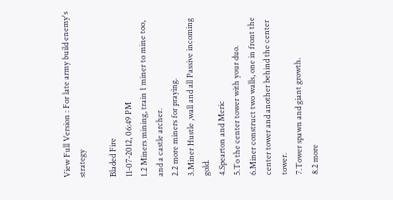View Full Version : For late army build enemy's strategy

Bladed Fire
11-07-2012, 06:49 PM
1.2 Miners mining, train 1 miner to mine too, and a castle archer.
2.2 more miners for praying.
3.Miner Hustle ,wall and all Passive incoming gold.
4.Spearton and Meric
5.To the center tower with your duo.
6.Miner construct two walls, one in front the center tower and another behind the center tower.
7.Tower spawn and giant growth.
8.2 more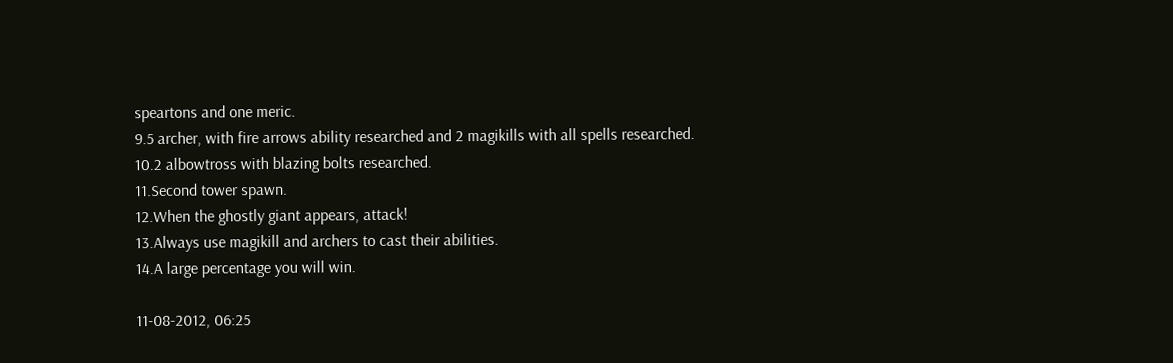speartons and one meric.
9.5 archer, with fire arrows ability researched and 2 magikills with all spells researched.
10.2 albowtross with blazing bolts researched.
11.Second tower spawn.
12.When the ghostly giant appears, attack!
13.Always use magikill and archers to cast their abilities.
14.A large percentage you will win.

11-08-2012, 06:25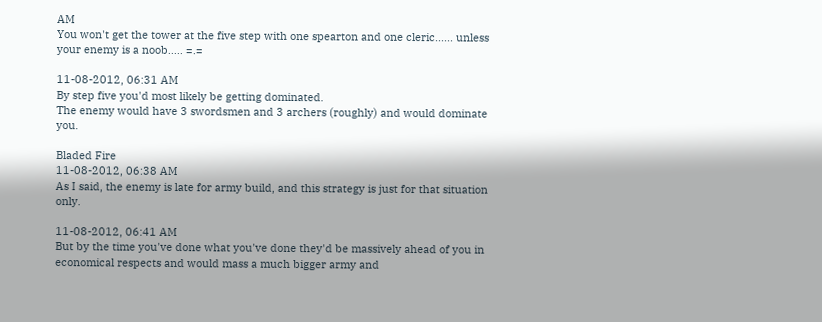AM
You won't get the tower at the five step with one spearton and one cleric...... unless your enemy is a noob..... =.=

11-08-2012, 06:31 AM
By step five you'd most likely be getting dominated.
The enemy would have 3 swordsmen and 3 archers (roughly) and would dominate you.

Bladed Fire
11-08-2012, 06:38 AM
As I said, the enemy is late for army build, and this strategy is just for that situation only.

11-08-2012, 06:41 AM
But by the time you've done what you've done they'd be massively ahead of you in economical respects and would mass a much bigger army and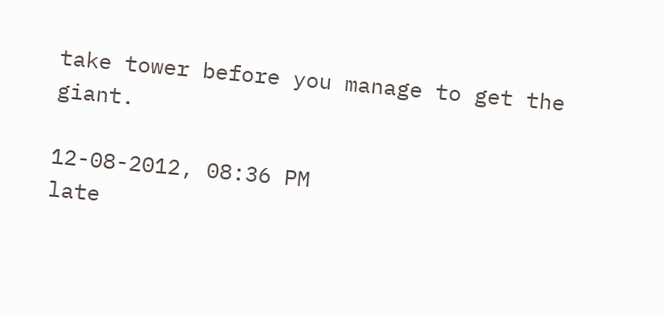take tower before you manage to get the giant.

12-08-2012, 08:36 PM
late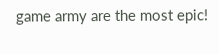game army are the most epic!